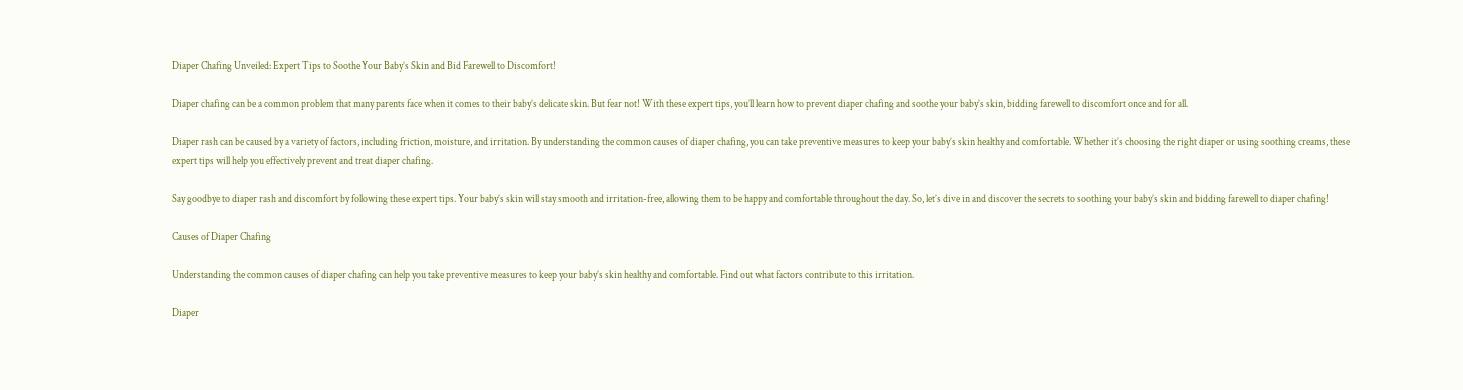Diaper Chafing Unveiled: Expert Tips to Soothe Your Baby’s Skin and Bid Farewell to Discomfort!

Diaper chafing can be a common problem that many parents face when it comes to their baby’s delicate skin. But fear not! With these expert tips, you’ll learn how to prevent diaper chafing and soothe your baby’s skin, bidding farewell to discomfort once and for all.

Diaper rash can be caused by a variety of factors, including friction, moisture, and irritation. By understanding the common causes of diaper chafing, you can take preventive measures to keep your baby’s skin healthy and comfortable. Whether it’s choosing the right diaper or using soothing creams, these expert tips will help you effectively prevent and treat diaper chafing.

Say goodbye to diaper rash and discomfort by following these expert tips. Your baby’s skin will stay smooth and irritation-free, allowing them to be happy and comfortable throughout the day. So, let’s dive in and discover the secrets to soothing your baby’s skin and bidding farewell to diaper chafing!

Causes of Diaper Chafing

Understanding the common causes of diaper chafing can help you take preventive measures to keep your baby’s skin healthy and comfortable. Find out what factors contribute to this irritation.

Diaper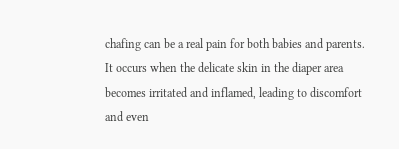chafing can be a real pain for both babies and parents. It occurs when the delicate skin in the diaper area becomes irritated and inflamed, leading to discomfort and even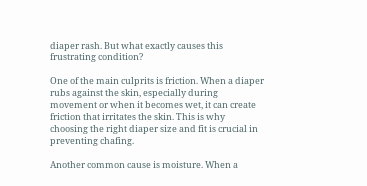diaper rash. But what exactly causes this frustrating condition?

One of the main culprits is friction. When a diaper rubs against the skin, especially during movement or when it becomes wet, it can create friction that irritates the skin. This is why choosing the right diaper size and fit is crucial in preventing chafing.

Another common cause is moisture. When a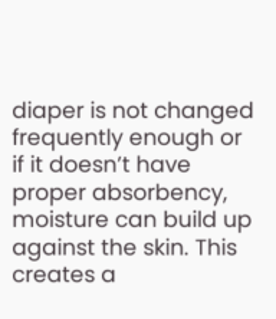diaper is not changed frequently enough or if it doesn’t have proper absorbency, moisture can build up against the skin. This creates a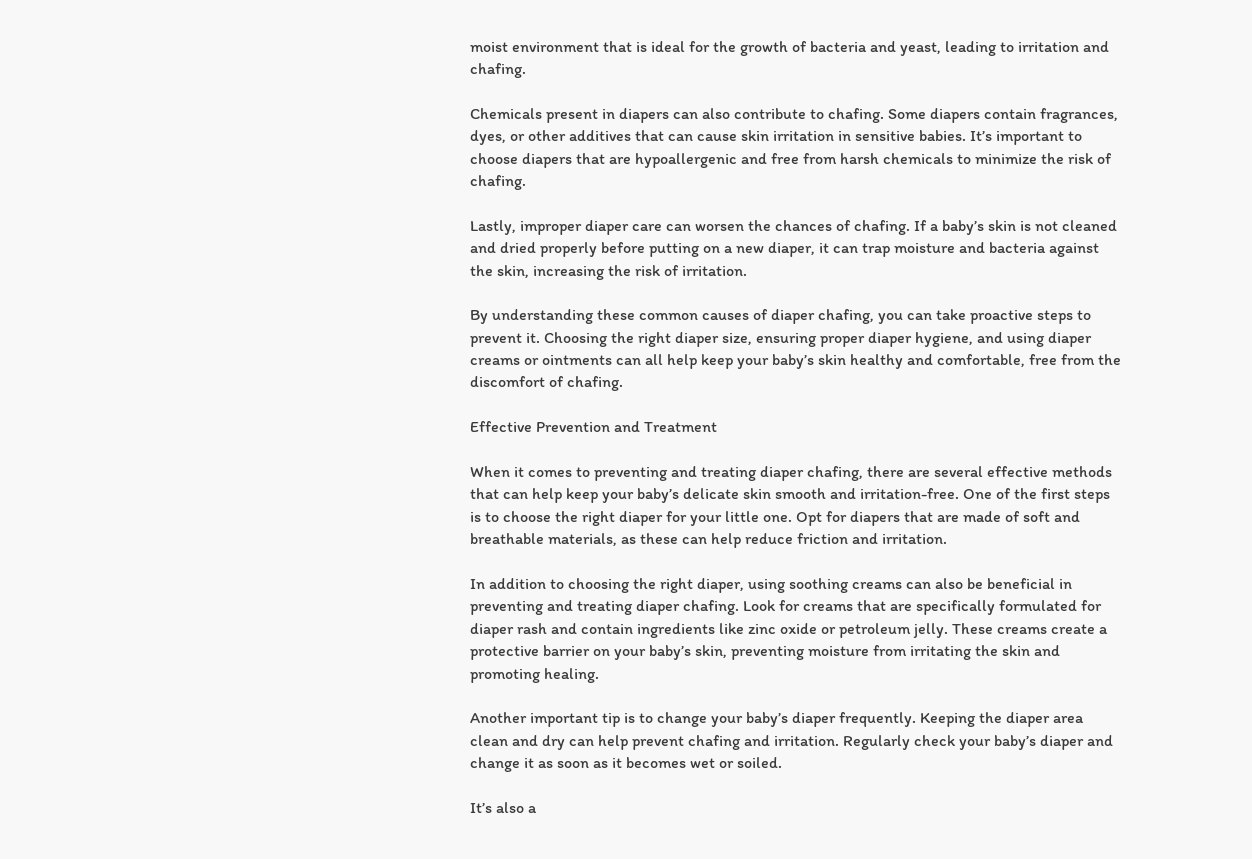moist environment that is ideal for the growth of bacteria and yeast, leading to irritation and chafing.

Chemicals present in diapers can also contribute to chafing. Some diapers contain fragrances, dyes, or other additives that can cause skin irritation in sensitive babies. It’s important to choose diapers that are hypoallergenic and free from harsh chemicals to minimize the risk of chafing.

Lastly, improper diaper care can worsen the chances of chafing. If a baby’s skin is not cleaned and dried properly before putting on a new diaper, it can trap moisture and bacteria against the skin, increasing the risk of irritation.

By understanding these common causes of diaper chafing, you can take proactive steps to prevent it. Choosing the right diaper size, ensuring proper diaper hygiene, and using diaper creams or ointments can all help keep your baby’s skin healthy and comfortable, free from the discomfort of chafing.

Effective Prevention and Treatment

When it comes to preventing and treating diaper chafing, there are several effective methods that can help keep your baby’s delicate skin smooth and irritation-free. One of the first steps is to choose the right diaper for your little one. Opt for diapers that are made of soft and breathable materials, as these can help reduce friction and irritation.

In addition to choosing the right diaper, using soothing creams can also be beneficial in preventing and treating diaper chafing. Look for creams that are specifically formulated for diaper rash and contain ingredients like zinc oxide or petroleum jelly. These creams create a protective barrier on your baby’s skin, preventing moisture from irritating the skin and promoting healing.

Another important tip is to change your baby’s diaper frequently. Keeping the diaper area clean and dry can help prevent chafing and irritation. Regularly check your baby’s diaper and change it as soon as it becomes wet or soiled.

It’s also a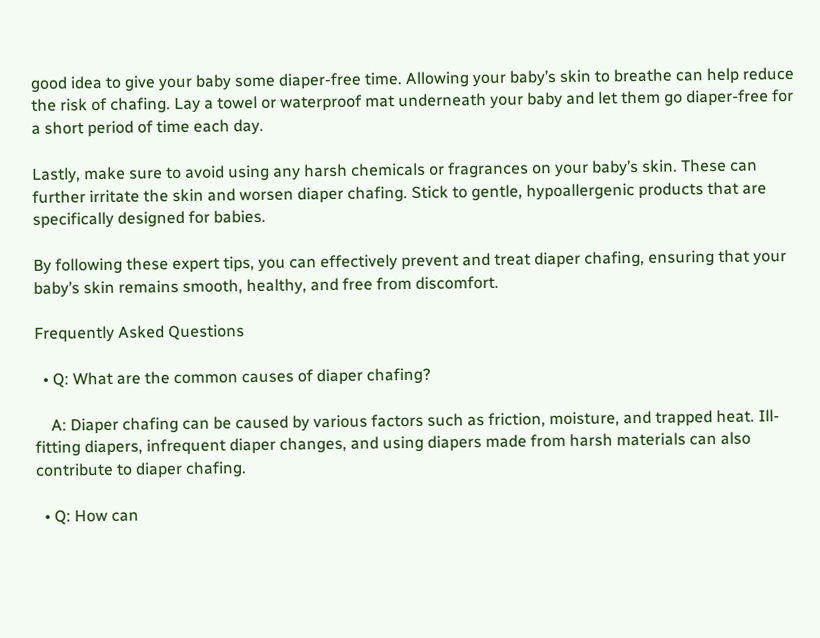good idea to give your baby some diaper-free time. Allowing your baby’s skin to breathe can help reduce the risk of chafing. Lay a towel or waterproof mat underneath your baby and let them go diaper-free for a short period of time each day.

Lastly, make sure to avoid using any harsh chemicals or fragrances on your baby’s skin. These can further irritate the skin and worsen diaper chafing. Stick to gentle, hypoallergenic products that are specifically designed for babies.

By following these expert tips, you can effectively prevent and treat diaper chafing, ensuring that your baby’s skin remains smooth, healthy, and free from discomfort.

Frequently Asked Questions

  • Q: What are the common causes of diaper chafing?

    A: Diaper chafing can be caused by various factors such as friction, moisture, and trapped heat. Ill-fitting diapers, infrequent diaper changes, and using diapers made from harsh materials can also contribute to diaper chafing.

  • Q: How can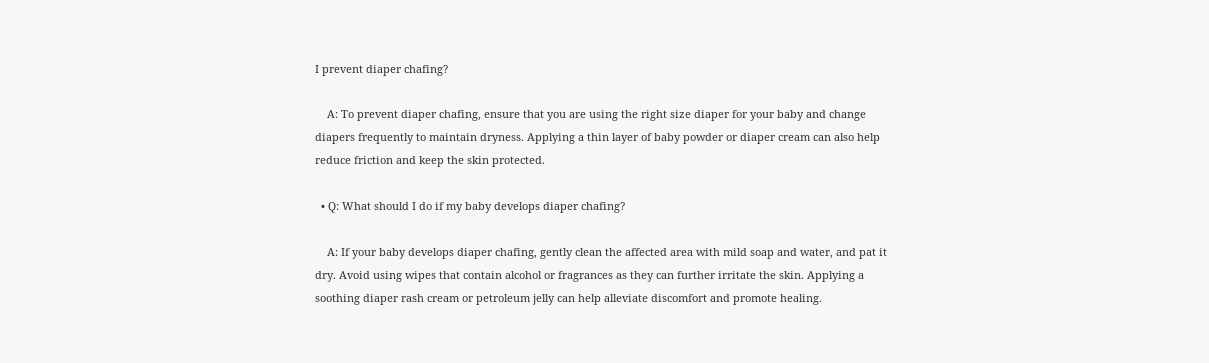I prevent diaper chafing?

    A: To prevent diaper chafing, ensure that you are using the right size diaper for your baby and change diapers frequently to maintain dryness. Applying a thin layer of baby powder or diaper cream can also help reduce friction and keep the skin protected.

  • Q: What should I do if my baby develops diaper chafing?

    A: If your baby develops diaper chafing, gently clean the affected area with mild soap and water, and pat it dry. Avoid using wipes that contain alcohol or fragrances as they can further irritate the skin. Applying a soothing diaper rash cream or petroleum jelly can help alleviate discomfort and promote healing.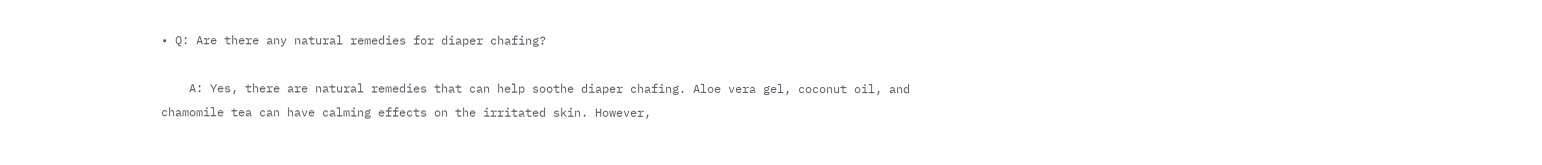• Q: Are there any natural remedies for diaper chafing?

    A: Yes, there are natural remedies that can help soothe diaper chafing. Aloe vera gel, coconut oil, and chamomile tea can have calming effects on the irritated skin. However,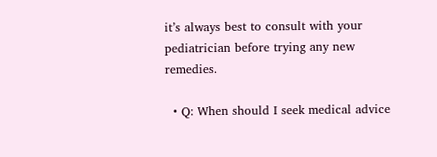it’s always best to consult with your pediatrician before trying any new remedies.

  • Q: When should I seek medical advice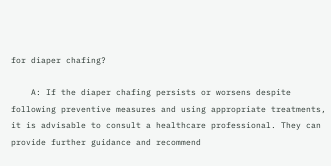for diaper chafing?

    A: If the diaper chafing persists or worsens despite following preventive measures and using appropriate treatments, it is advisable to consult a healthcare professional. They can provide further guidance and recommend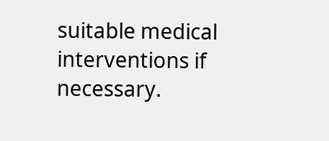suitable medical interventions if necessary.